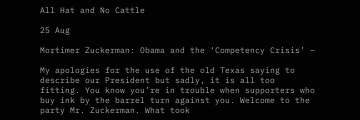All Hat and No Cattle

25 Aug

Mortimer Zuckerman: Obama and the ‘Competency Crisis’ –

My apologies for the use of the old Texas saying to describe our President but sadly, it is all too fitting. You know you’re in trouble when supporters who buy ink by the barrel turn against you. Welcome to the party Mr. Zuckerman. What took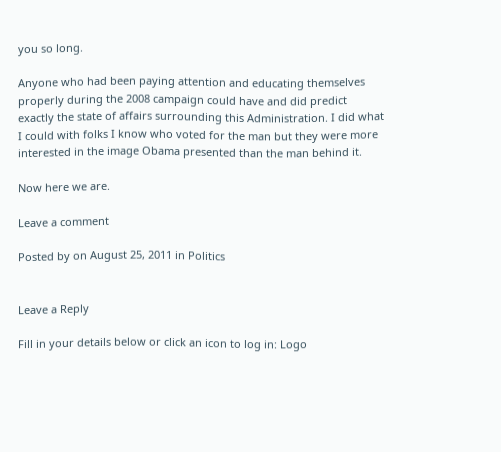you so long.

Anyone who had been paying attention and educating themselves properly during the 2008 campaign could have and did predict exactly the state of affairs surrounding this Administration. I did what I could with folks I know who voted for the man but they were more interested in the image Obama presented than the man behind it.

Now here we are.

Leave a comment

Posted by on August 25, 2011 in Politics


Leave a Reply

Fill in your details below or click an icon to log in: Logo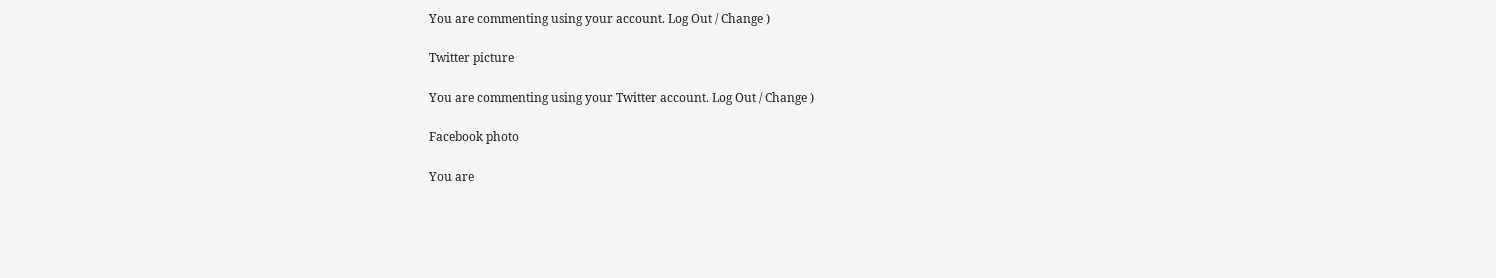You are commenting using your account. Log Out / Change )

Twitter picture

You are commenting using your Twitter account. Log Out / Change )

Facebook photo

You are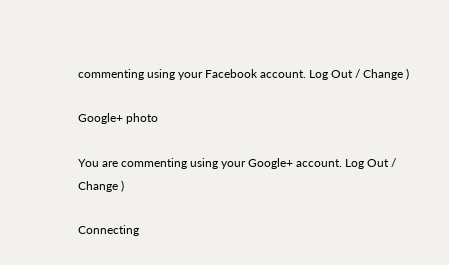commenting using your Facebook account. Log Out / Change )

Google+ photo

You are commenting using your Google+ account. Log Out / Change )

Connecting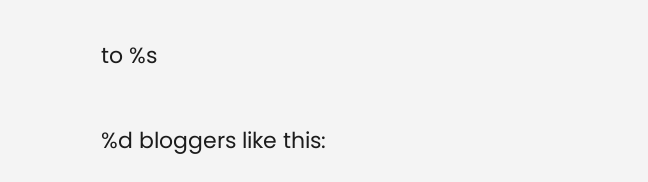to %s

%d bloggers like this: